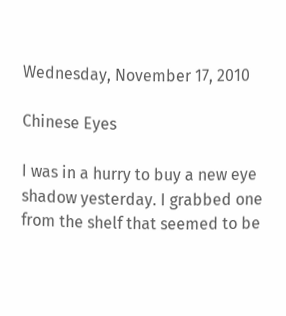Wednesday, November 17, 2010

Chinese Eyes

I was in a hurry to buy a new eye shadow yesterday. I grabbed one from the shelf that seemed to be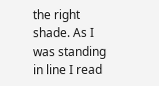the right shade. As I was standing in line I read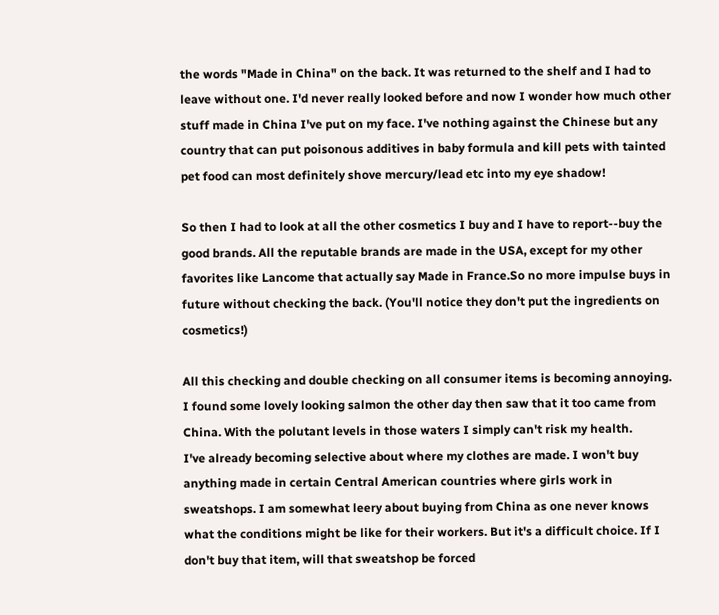the words "Made in China" on the back. It was returned to the shelf and I had to leave without one. I'd never really looked before and now I wonder how much other stuff made in China I've put on my face. I've nothing against the Chinese but any country that can put poisonous additives in baby formula and kill pets with tainted pet food can most definitely shove mercury/lead etc into my eye shadow!

So then I had to look at all the other cosmetics I buy and I have to report--buy the good brands. All the reputable brands are made in the USA, except for my other favorites like Lancome that actually say Made in France.So no more impulse buys in future without checking the back. (You'll notice they don't put the ingredients on cosmetics!)

All this checking and double checking on all consumer items is becoming annoying. I found some lovely looking salmon the other day then saw that it too came from China. With the polutant levels in those waters I simply can't risk my health.
I've already becoming selective about where my clothes are made. I won't buy anything made in certain Central American countries where girls work in sweatshops. I am somewhat leery about buying from China as one never knows what the conditions might be like for their workers. But it's a difficult choice. If I don't buy that item, will that sweatshop be forced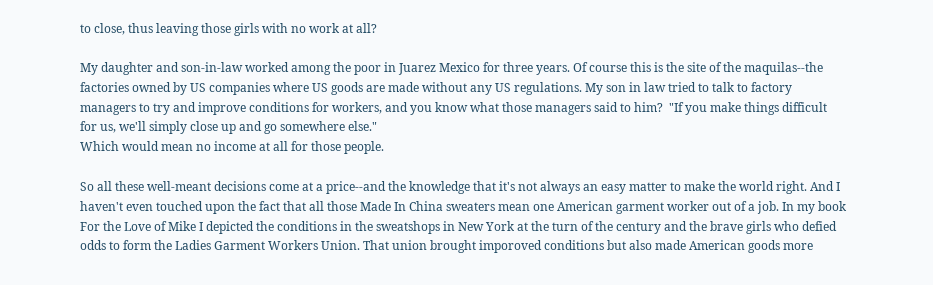to close, thus leaving those girls with no work at all?

My daughter and son-in-law worked among the poor in Juarez Mexico for three years. Of course this is the site of the maquilas--the factories owned by US companies where US goods are made without any US regulations. My son in law tried to talk to factory managers to try and improve conditions for workers, and you know what those managers said to him?  "If you make things difficult for us, we'll simply close up and go somewhere else."
Which would mean no income at all for those people.

So all these well-meant decisions come at a price--and the knowledge that it's not always an easy matter to make the world right. And I haven't even touched upon the fact that all those Made In China sweaters mean one American garment worker out of a job. In my book For the Love of Mike I depicted the conditions in the sweatshops in New York at the turn of the century and the brave girls who defied odds to form the Ladies Garment Workers Union. That union brought imporoved conditions but also made American goods more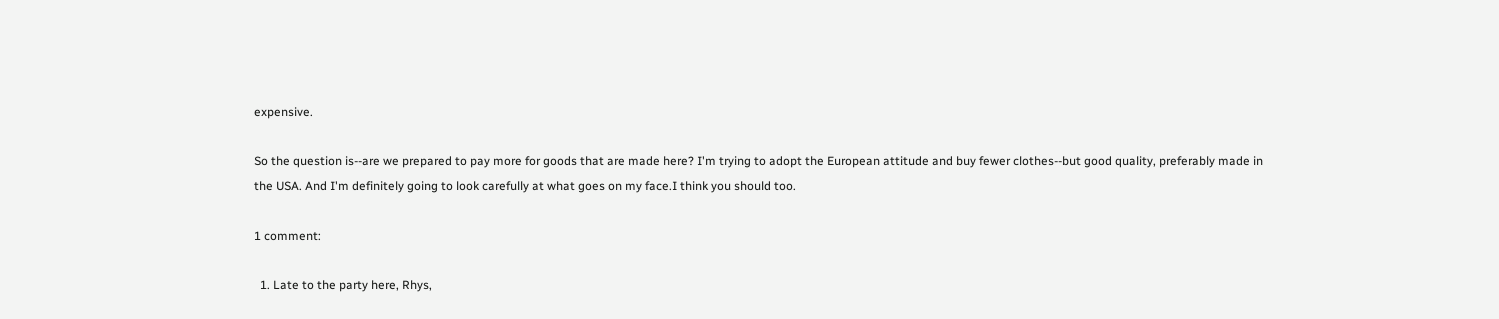expensive.

So the question is--are we prepared to pay more for goods that are made here? I'm trying to adopt the European attitude and buy fewer clothes--but good quality, preferably made in the USA. And I'm definitely going to look carefully at what goes on my face.I think you should too.

1 comment:

  1. Late to the party here, Rhys,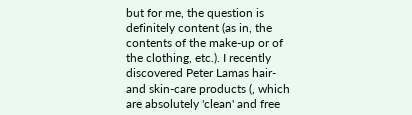but for me, the question is definitely content (as in, the contents of the make-up or of the clothing, etc.). I recently discovered Peter Lamas hair- and skin-care products (, which are absolutely 'clean' and free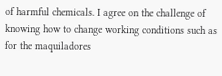of harmful chemicals. I agree on the challenge of knowing how to change working conditions such as for the maquiladores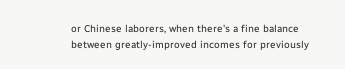or Chinese laborers, when there's a fine balance between greatly-improved incomes for previously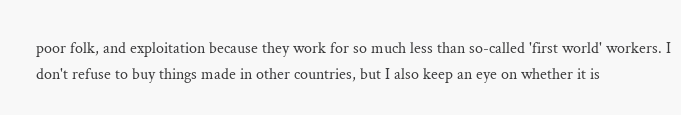poor folk, and exploitation because they work for so much less than so-called 'first world' workers. I don't refuse to buy things made in other countries, but I also keep an eye on whether it is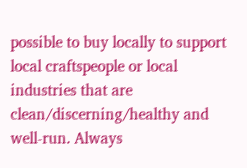possible to buy locally to support local craftspeople or local industries that are clean/discerning/healthy and well-run. Always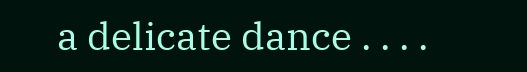a delicate dance . . . .